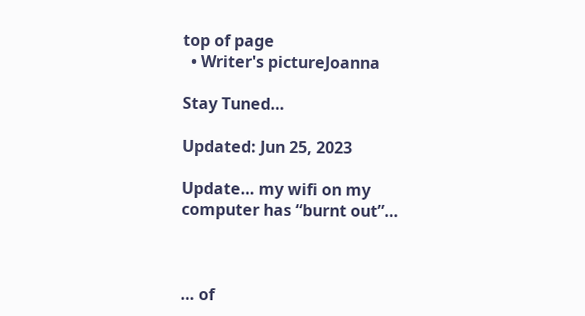top of page
  • Writer's pictureJoanna

Stay Tuned…

Updated: Jun 25, 2023

Update… my wifi on my computer has “burnt out”…



… of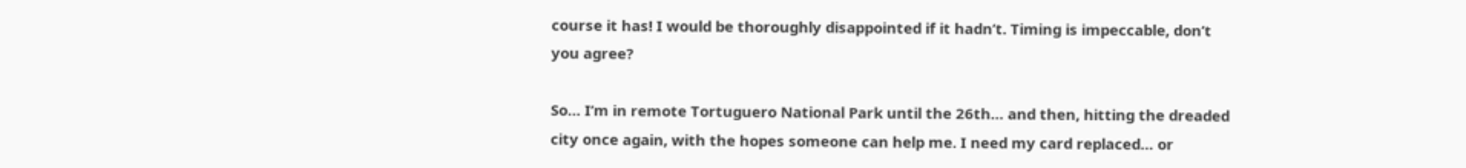course it has! I would be thoroughly disappointed if it hadn’t. Timing is impeccable, don’t you agree?

So… I’m in remote Tortuguero National Park until the 26th… and then, hitting the dreaded city once again, with the hopes someone can help me. I need my card replaced… or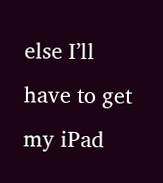else I’ll have to get my iPad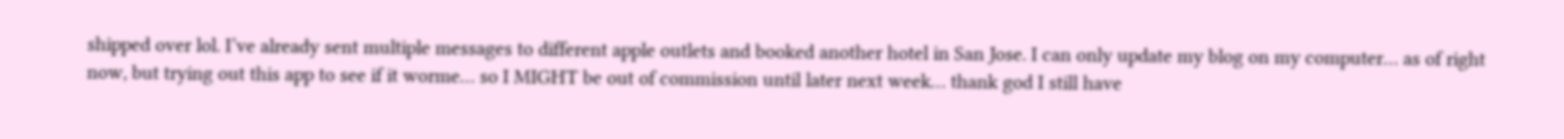shipped over lol. I’ve already sent multiple messages to different apple outlets and booked another hotel in San Jose. I can only update my blog on my computer… as of right now, but trying out this app to see if it worme… so I MIGHT be out of commission until later next week… thank god I still have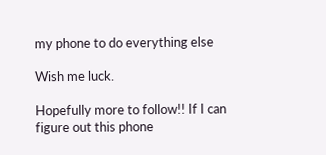my phone to do everything else

Wish me luck.

Hopefully more to follow!! If I can figure out this phone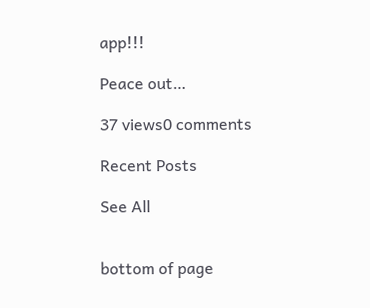app!!!

Peace out…

37 views0 comments

Recent Posts

See All


bottom of page